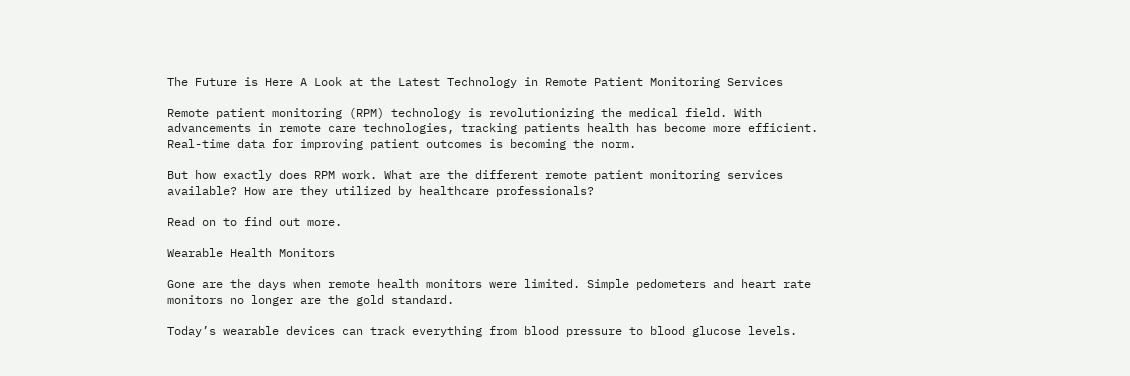The Future is Here A Look at the Latest Technology in Remote Patient Monitoring Services

Remote patient monitoring (RPM) technology is revolutionizing the medical field. With advancements in remote care technologies, tracking patients health has become more efficient. Real-time data for improving patient outcomes is becoming the norm.

But how exactly does RPM work. What are the different remote patient monitoring services available? How are they utilized by healthcare professionals?

Read on to find out more.

Wearable Health Monitors

Gone are the days when remote health monitors were limited. Simple pedometers and heart rate monitors no longer are the gold standard.

Today’s wearable devices can track everything from blood pressure to blood glucose levels.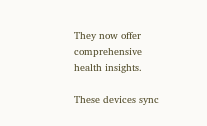They now offer comprehensive health insights.

These devices sync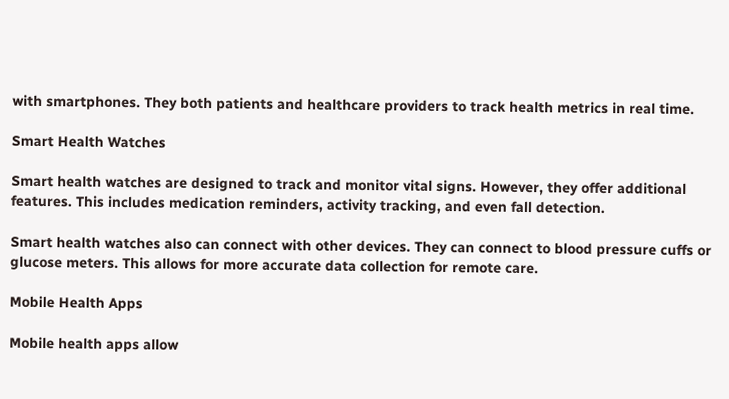with smartphones. They both patients and healthcare providers to track health metrics in real time.

Smart Health Watches

Smart health watches are designed to track and monitor vital signs. However, they offer additional features. This includes medication reminders, activity tracking, and even fall detection.

Smart health watches also can connect with other devices. They can connect to blood pressure cuffs or glucose meters. This allows for more accurate data collection for remote care.

Mobile Health Apps

Mobile health apps allow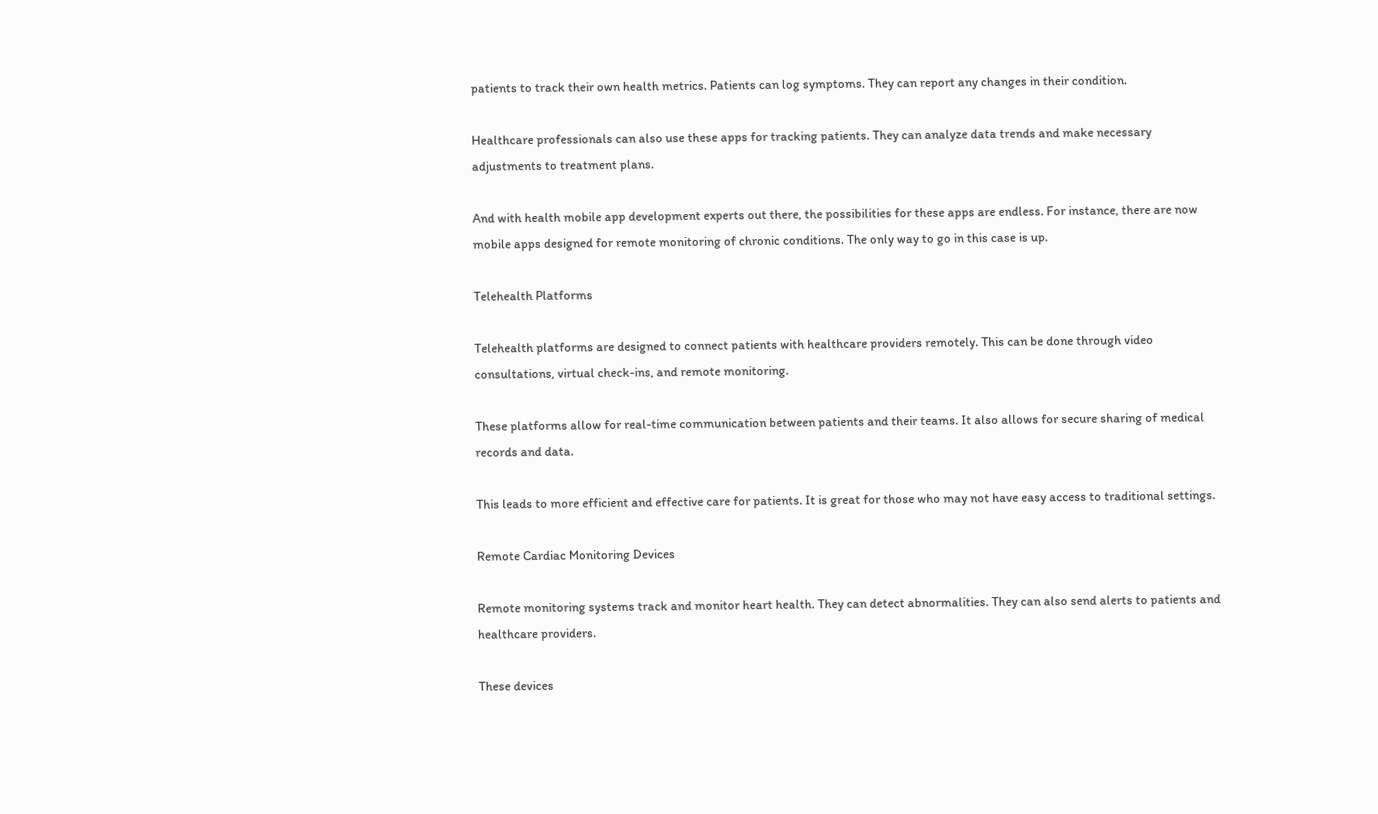patients to track their own health metrics. Patients can log symptoms. They can report any changes in their condition.

Healthcare professionals can also use these apps for tracking patients. They can analyze data trends and make necessary adjustments to treatment plans.

And with health mobile app development experts out there, the possibilities for these apps are endless. For instance, there are now mobile apps designed for remote monitoring of chronic conditions. The only way to go in this case is up.

Telehealth Platforms

Telehealth platforms are designed to connect patients with healthcare providers remotely. This can be done through video consultations, virtual check-ins, and remote monitoring.

These platforms allow for real-time communication between patients and their teams. It also allows for secure sharing of medical records and data.

This leads to more efficient and effective care for patients. It is great for those who may not have easy access to traditional settings.

Remote Cardiac Monitoring Devices

Remote monitoring systems track and monitor heart health. They can detect abnormalities. They can also send alerts to patients and healthcare providers.

These devices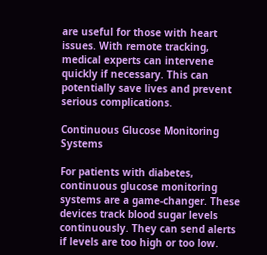are useful for those with heart issues. With remote tracking, medical experts can intervene quickly if necessary. This can potentially save lives and prevent serious complications.

Continuous Glucose Monitoring Systems

For patients with diabetes, continuous glucose monitoring systems are a game-changer. These devices track blood sugar levels continuously. They can send alerts if levels are too high or too low.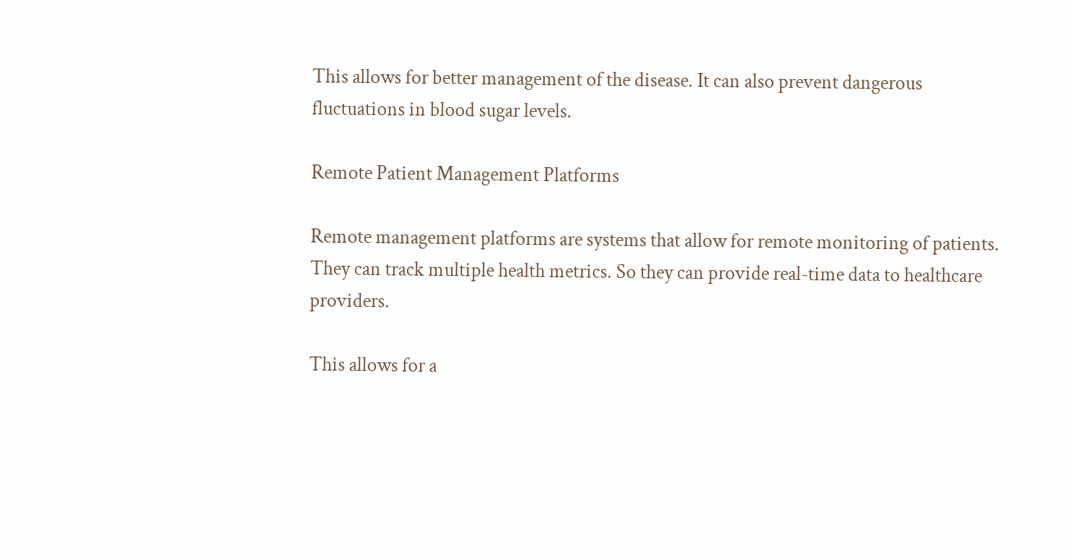This allows for better management of the disease. It can also prevent dangerous fluctuations in blood sugar levels.

Remote Patient Management Platforms

Remote management platforms are systems that allow for remote monitoring of patients. They can track multiple health metrics. So they can provide real-time data to healthcare providers.

This allows for a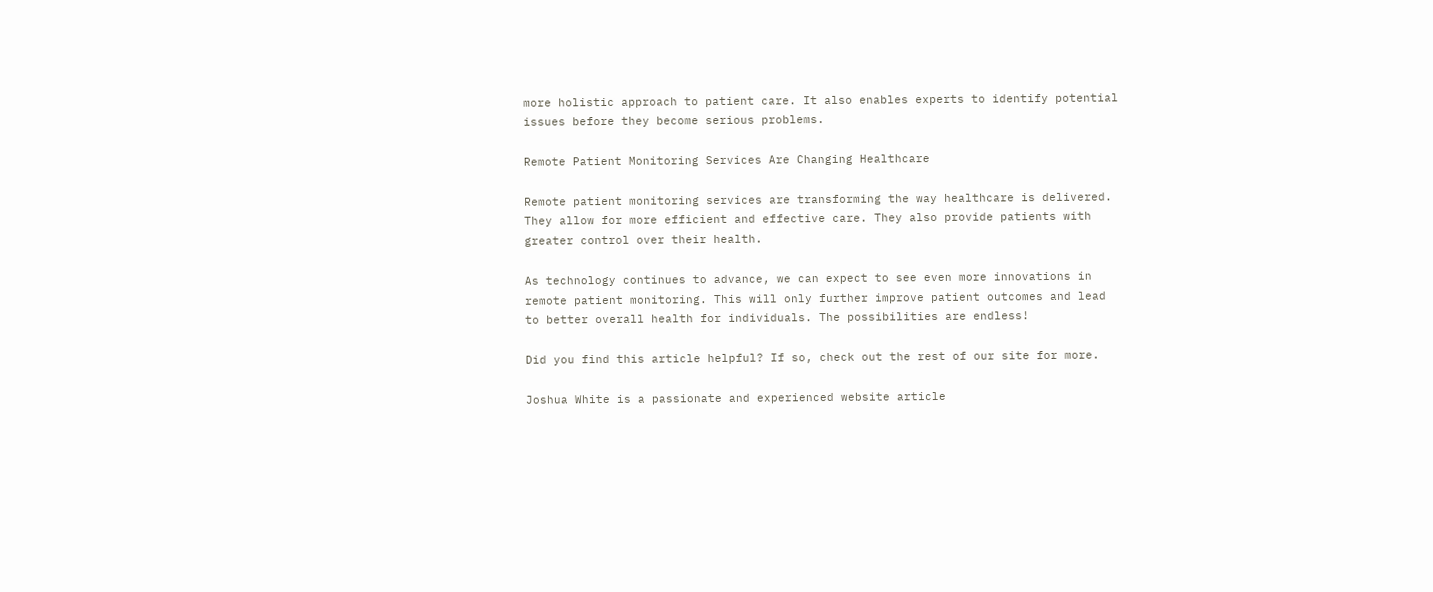more holistic approach to patient care. It also enables experts to identify potential issues before they become serious problems.

Remote Patient Monitoring Services Are Changing Healthcare

Remote patient monitoring services are transforming the way healthcare is delivered. They allow for more efficient and effective care. They also provide patients with greater control over their health.

As technology continues to advance, we can expect to see even more innovations in remote patient monitoring. This will only further improve patient outcomes and lead to better overall health for individuals. The possibilities are endless!

Did you find this article helpful? If so, check out the rest of our site for more.

Joshua White is a passionate and experienced website article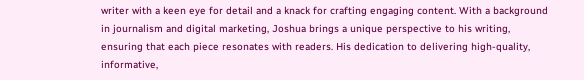writer with a keen eye for detail and a knack for crafting engaging content. With a background in journalism and digital marketing, Joshua brings a unique perspective to his writing, ensuring that each piece resonates with readers. His dedication to delivering high-quality, informative,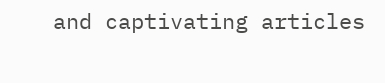and captivating articles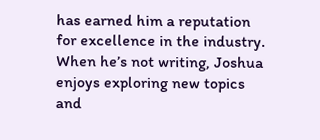has earned him a reputation for excellence in the industry. When he’s not writing, Joshua enjoys exploring new topics and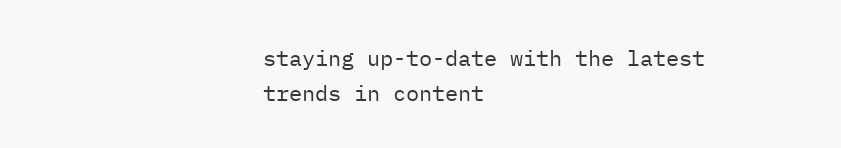staying up-to-date with the latest trends in content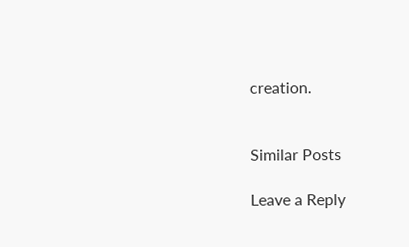creation.


Similar Posts

Leave a Reply